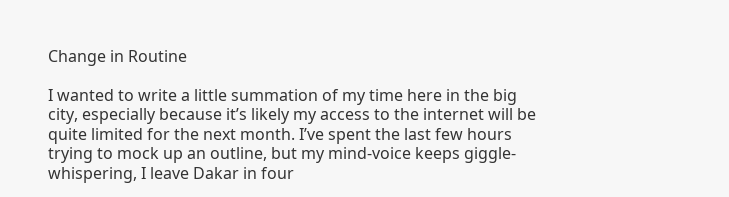Change in Routine

I wanted to write a little summation of my time here in the big city, especially because it’s likely my access to the internet will be quite limited for the next month. I’ve spent the last few hours trying to mock up an outline, but my mind-voice keeps giggle-whispering, I leave Dakar in four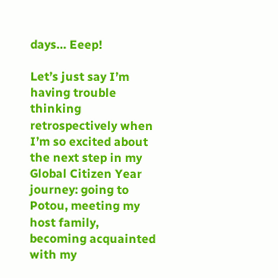days… Eeep!

Let’s just say I’m having trouble thinking retrospectively when I’m so excited about the next step in my Global Citizen Year journey: going to Potou, meeting my host family, becoming acquainted with my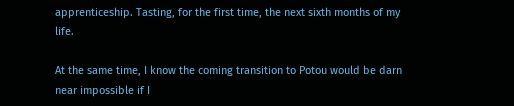apprenticeship. Tasting, for the first time, the next sixth months of my life.

At the same time, I know the coming transition to Potou would be darn near impossible if I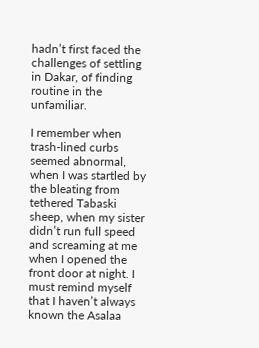hadn’t first faced the challenges of settling in Dakar, of finding routine in the unfamiliar.

I remember when trash-lined curbs seemed abnormal, when I was startled by the bleating from tethered Tabaski sheep, when my sister didn’t run full speed and screaming at me when I opened the front door at night. I must remind myself that I haven’t always known the Asalaa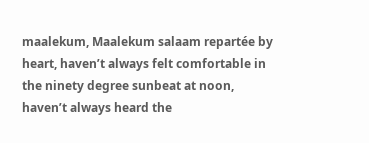maalekum, Maalekum salaam repartée by heart, haven’t always felt comfortable in the ninety degree sunbeat at noon, haven’t always heard the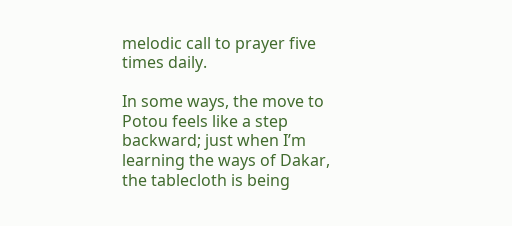melodic call to prayer five times daily.

In some ways, the move to Potou feels like a step backward; just when I’m learning the ways of Dakar, the tablecloth is being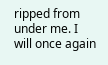ripped from under me. I will once again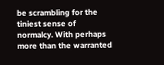be scrambling for the tiniest sense of normalcy. With perhaps more than the warranted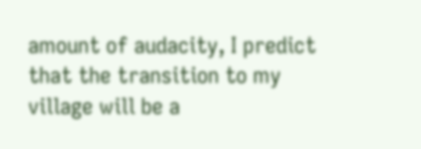amount of audacity, I predict that the transition to my village will be a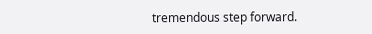tremendous step forward.